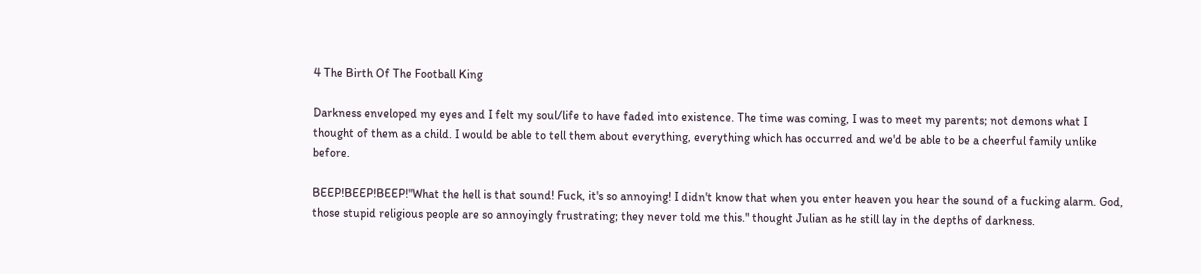4 The Birth Of The Football King

Darkness enveloped my eyes and I felt my soul/life to have faded into existence. The time was coming, I was to meet my parents; not demons what I thought of them as a child. I would be able to tell them about everything, everything which has occurred and we'd be able to be a cheerful family unlike before.

BEEP!BEEP!BEEP!"What the hell is that sound! Fuck, it's so annoying! I didn't know that when you enter heaven you hear the sound of a fucking alarm. God, those stupid religious people are so annoyingly frustrating; they never told me this." thought Julian as he still lay in the depths of darkness.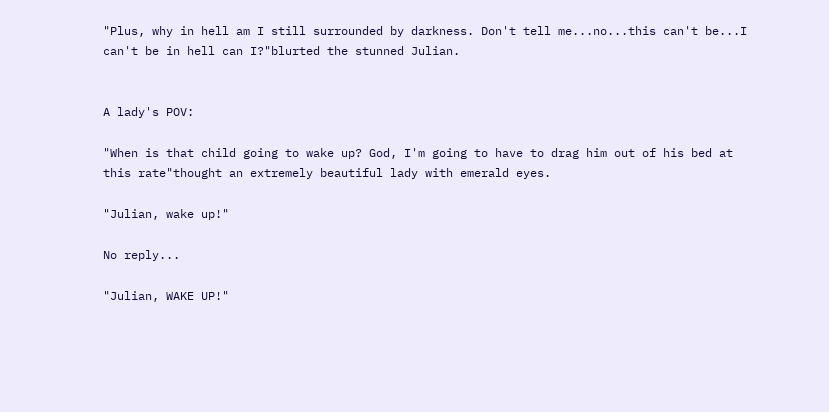"Plus, why in hell am I still surrounded by darkness. Don't tell me...no...this can't be...I can't be in hell can I?"blurted the stunned Julian.


A lady's POV:

"When is that child going to wake up? God, I'm going to have to drag him out of his bed at this rate"thought an extremely beautiful lady with emerald eyes.

"Julian, wake up!"

No reply...

"Julian, WAKE UP!"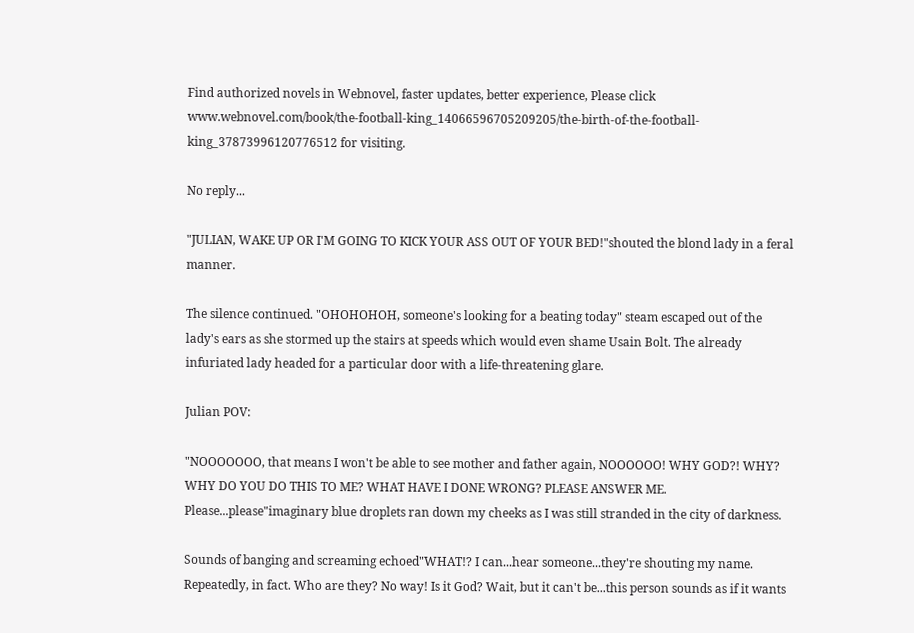Find authorized novels in Webnovel, faster updates, better experience, Please click www.webnovel.com/book/the-football-king_14066596705209205/the-birth-of-the-football-king_37873996120776512 for visiting.

No reply...

"JULIAN, WAKE UP OR I'M GOING TO KICK YOUR ASS OUT OF YOUR BED!"shouted the blond lady in a feral manner.

The silence continued. "OHOHOHOH, someone's looking for a beating today" steam escaped out of the lady's ears as she stormed up the stairs at speeds which would even shame Usain Bolt. The already infuriated lady headed for a particular door with a life-threatening glare.

Julian POV:

"NOOOOOOO, that means I won't be able to see mother and father again, NOOOOOO! WHY GOD?! WHY? WHY DO YOU DO THIS TO ME? WHAT HAVE I DONE WRONG? PLEASE ANSWER ME. Please...please"imaginary blue droplets ran down my cheeks as I was still stranded in the city of darkness.

Sounds of banging and screaming echoed"WHAT!? I can...hear someone...they're shouting my name. Repeatedly, in fact. Who are they? No way! Is it God? Wait, but it can't be...this person sounds as if it wants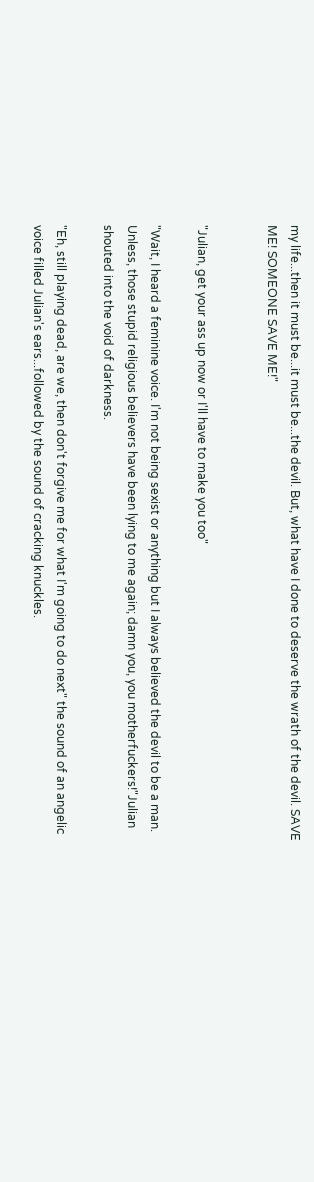my life...then it must be...it must be...the devil. But, what have I done to deserve the wrath of the devil. SAVE ME! SOMEONE SAVE ME!"


"Julian, get your ass up now or I'll have to make you too"

"Wait, I heard a feminine voice. I'm not being sexist or anything but I always believed the devil to be a man. Unless, those stupid religious believers have been lying to me again; damn you, you motherfuckers!"Julian shouted into the void of darkness.

"Eh, still playing dead, are we, then don't forgive me for what I'm going to do next" the sound of an angelic voice filled Julian's ears...followed by the sound of cracking knuckles.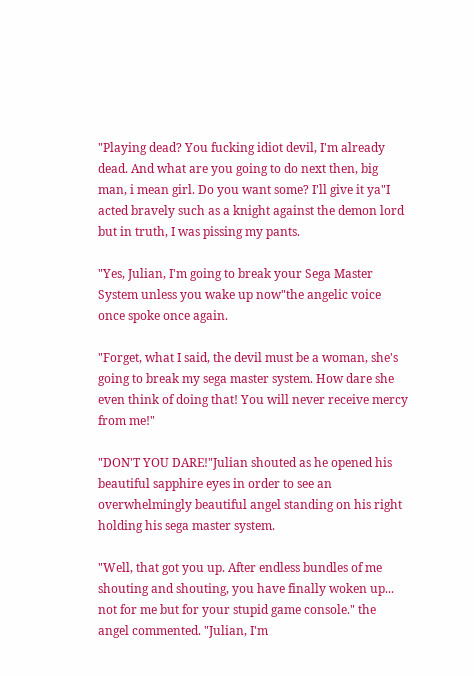"Playing dead? You fucking idiot devil, I'm already dead. And what are you going to do next then, big man, i mean girl. Do you want some? I'll give it ya"I acted bravely such as a knight against the demon lord but in truth, I was pissing my pants.

"Yes, Julian, I'm going to break your Sega Master System unless you wake up now"the angelic voice once spoke once again.

"Forget, what I said, the devil must be a woman, she's going to break my sega master system. How dare she even think of doing that! You will never receive mercy from me!"

"DON'T YOU DARE!"Julian shouted as he opened his beautiful sapphire eyes in order to see an overwhelmingly beautiful angel standing on his right holding his sega master system.

"Well, that got you up. After endless bundles of me shouting and shouting, you have finally woken up... not for me but for your stupid game console." the angel commented. "Julian, I'm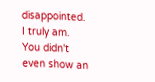disappointed. I truly am. You didn't even show an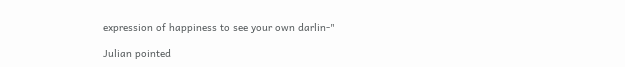expression of happiness to see your own darlin-"

Julian pointed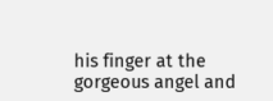his finger at the gorgeous angel and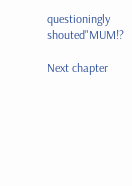questioningly shouted"MUM!?

Next chapter